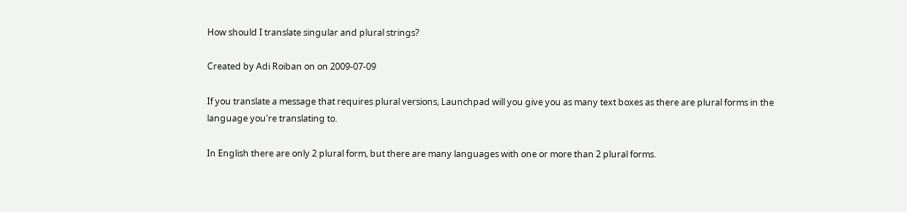How should I translate singular and plural strings?

Created by Adi Roiban on on 2009-07-09

If you translate a message that requires plural versions, Launchpad will you give you as many text boxes as there are plural forms in the language you're translating to.

In English there are only 2 plural form, but there are many languages with one or more than 2 plural forms.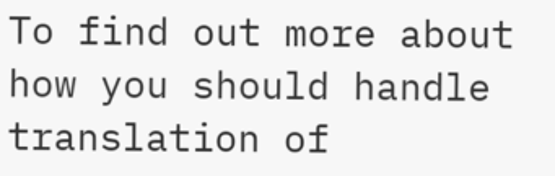To find out more about how you should handle translation of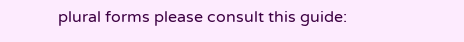plural forms please consult this guide: